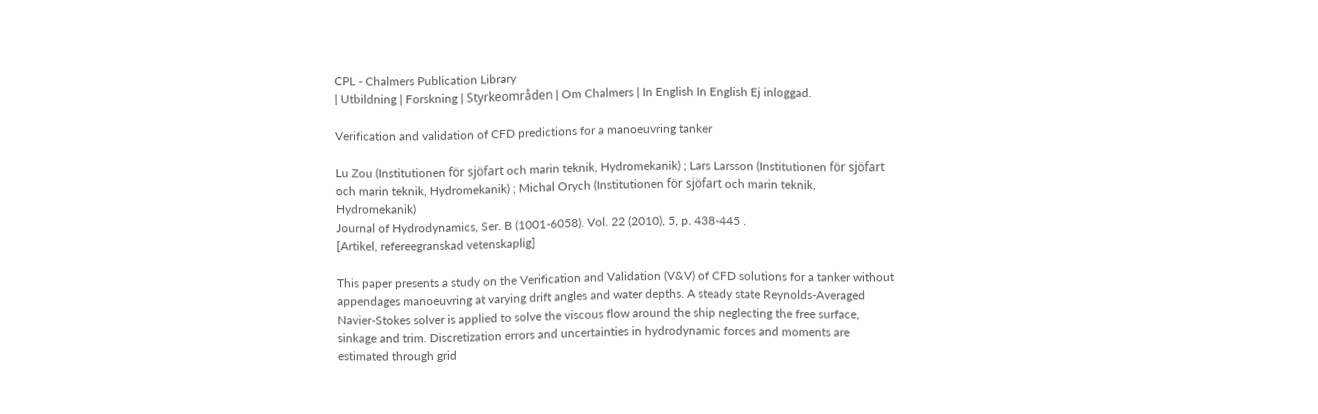CPL - Chalmers Publication Library
| Utbildning | Forskning | Styrkeområden | Om Chalmers | In English In English Ej inloggad.

Verification and validation of CFD predictions for a manoeuvring tanker

Lu Zou (Institutionen för sjöfart och marin teknik, Hydromekanik) ; Lars Larsson (Institutionen för sjöfart och marin teknik, Hydromekanik) ; Michal Orych (Institutionen för sjöfart och marin teknik, Hydromekanik)
Journal of Hydrodynamics, Ser. B (1001-6058). Vol. 22 (2010), 5, p. 438-445 .
[Artikel, refereegranskad vetenskaplig]

This paper presents a study on the Verification and Validation (V&V) of CFD solutions for a tanker without appendages manoeuvring at varying drift angles and water depths. A steady state Reynolds-Averaged Navier-Stokes solver is applied to solve the viscous flow around the ship neglecting the free surface, sinkage and trim. Discretization errors and uncertainties in hydrodynamic forces and moments are estimated through grid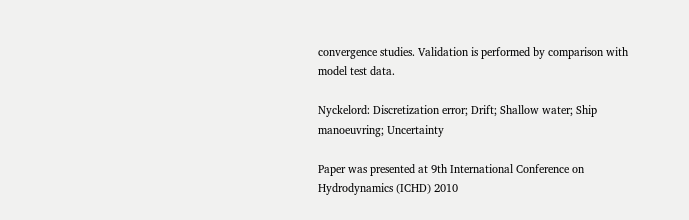convergence studies. Validation is performed by comparison with model test data.

Nyckelord: Discretization error; Drift; Shallow water; Ship manoeuvring; Uncertainty

Paper was presented at 9th International Conference on Hydrodynamics (ICHD) 2010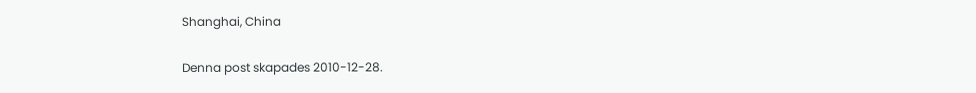Shanghai, China

Denna post skapades 2010-12-28.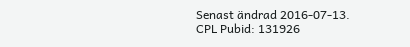Senast ändrad 2016-07-13.
CPL Pubid: 131926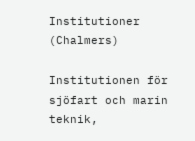Institutioner (Chalmers)

Institutionen för sjöfart och marin teknik,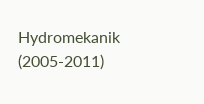Hydromekanik (2005-2011)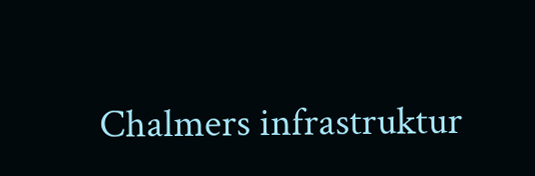Chalmers infrastruktur